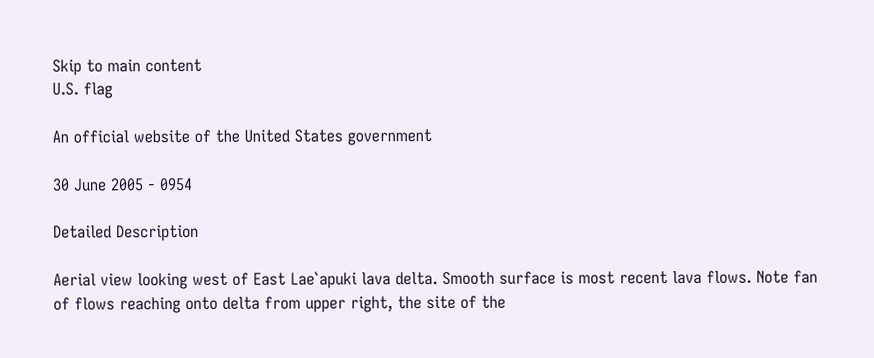Skip to main content
U.S. flag

An official website of the United States government

30 June 2005 - 0954

Detailed Description

Aerial view looking west of East Lae`apuki lava delta. Smooth surface is most recent lava flows. Note fan of flows reaching onto delta from upper right, the site of the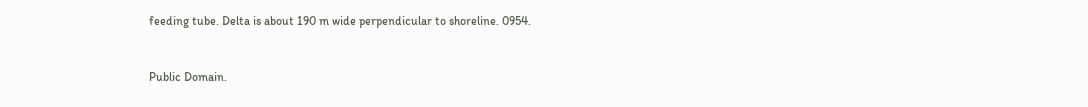feeding tube. Delta is about 190 m wide perpendicular to shoreline. 0954.


Public Domain.